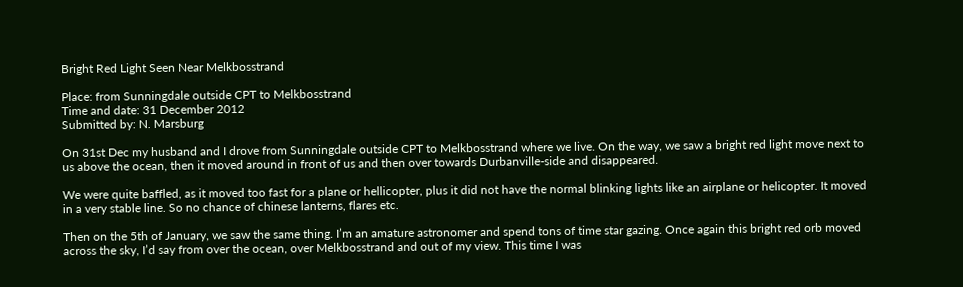Bright Red Light Seen Near Melkbosstrand

Place: from Sunningdale outside CPT to Melkbosstrand
Time and date: 31 December 2012
Submitted by: N. Marsburg

On 31st Dec my husband and I drove from Sunningdale outside CPT to Melkbosstrand where we live. On the way, we saw a bright red light move next to us above the ocean, then it moved around in front of us and then over towards Durbanville-side and disappeared.

We were quite baffled, as it moved too fast for a plane or hellicopter, plus it did not have the normal blinking lights like an airplane or helicopter. It moved in a very stable line. So no chance of chinese lanterns, flares etc.

Then on the 5th of January, we saw the same thing. I’m an amature astronomer and spend tons of time star gazing. Once again this bright red orb moved across the sky, I’d say from over the ocean, over Melkbosstrand and out of my view. This time I was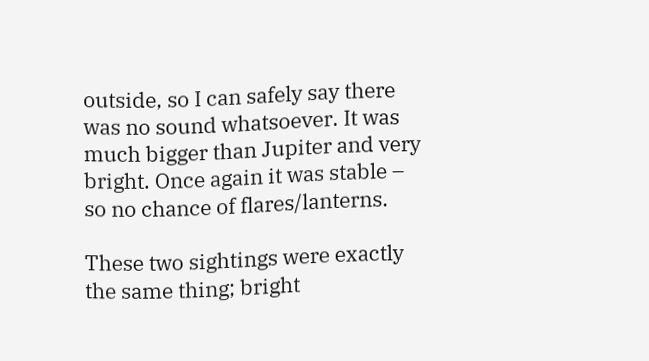outside, so I can safely say there was no sound whatsoever. It was much bigger than Jupiter and very bright. Once again it was stable – so no chance of flares/lanterns.

These two sightings were exactly the same thing; bright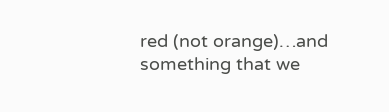red (not orange)…and something that we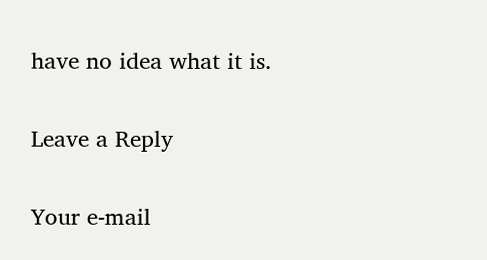have no idea what it is.

Leave a Reply

Your e-mail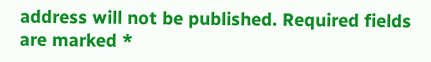address will not be published. Required fields are marked *